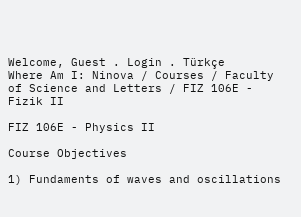Welcome, Guest . Login . Türkçe
Where Am I: Ninova / Courses / Faculty of Science and Letters / FIZ 106E - Fizik II

FIZ 106E - Physics II

Course Objectives

1) Fundaments of waves and oscillations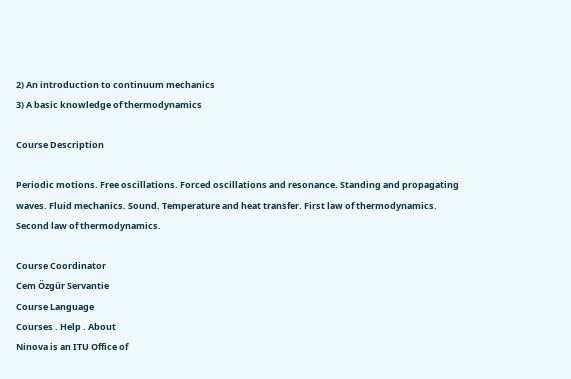2) An introduction to continuum mechanics
3) A basic knowledge of thermodynamics

Course Description

Periodic motions. Free oscillations. Forced oscillations and resonance. Standing and propagating waves. Fluid mechanics. Sound. Temperature and heat transfer. First law of thermodynamics. Second law of thermodynamics.

Course Coordinator
Cem Özgür Servantie
Course Language
Courses . Help . About
Ninova is an ITU Office of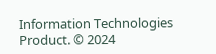Information Technologies Product. © 2024